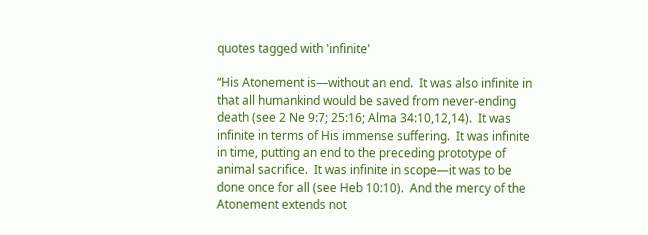quotes tagged with 'infinite'

“His Atonement is—without an end.  It was also infinite in that all humankind would be saved from never-ending death (see 2 Ne 9:7; 25:16; Alma 34:10,12,14).  It was infinite in terms of His immense suffering.  It was infinite in time, putting an end to the preceding prototype of animal sacrifice.  It was infinite in scope—it was to be done once for all (see Heb 10:10).  And the mercy of the Atonement extends not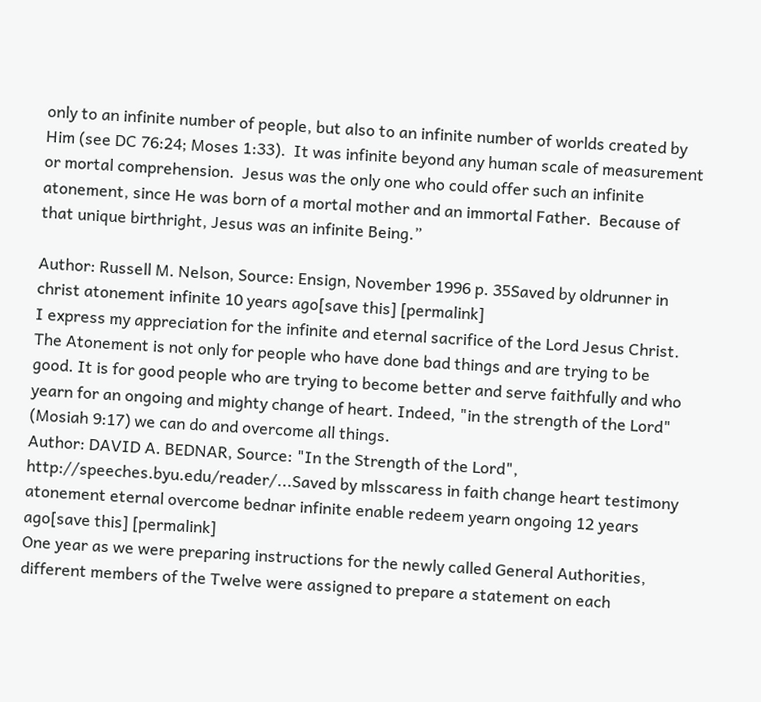only to an infinite number of people, but also to an infinite number of worlds created by Him (see DC 76:24; Moses 1:33).  It was infinite beyond any human scale of measurement or mortal comprehension.  Jesus was the only one who could offer such an infinite atonement, since He was born of a mortal mother and an immortal Father.  Because of that unique birthright, Jesus was an infinite Being.”

Author: Russell M. Nelson, Source: Ensign, November 1996 p. 35Saved by oldrunner in christ atonement infinite 10 years ago[save this] [permalink]
I express my appreciation for the infinite and eternal sacrifice of the Lord Jesus Christ. The Atonement is not only for people who have done bad things and are trying to be good. It is for good people who are trying to become better and serve faithfully and who yearn for an ongoing and mighty change of heart. Indeed, "in the strength of the Lord" (Mosiah 9:17) we can do and overcome all things.
Author: DAVID A. BEDNAR, Source: "In the Strength of the Lord", http://speeches.byu.edu/reader/...Saved by mlsscaress in faith change heart testimony atonement eternal overcome bednar infinite enable redeem yearn ongoing 12 years ago[save this] [permalink]
One year as we were preparing instructions for the newly called General Authorities, different members of the Twelve were assigned to prepare a statement on each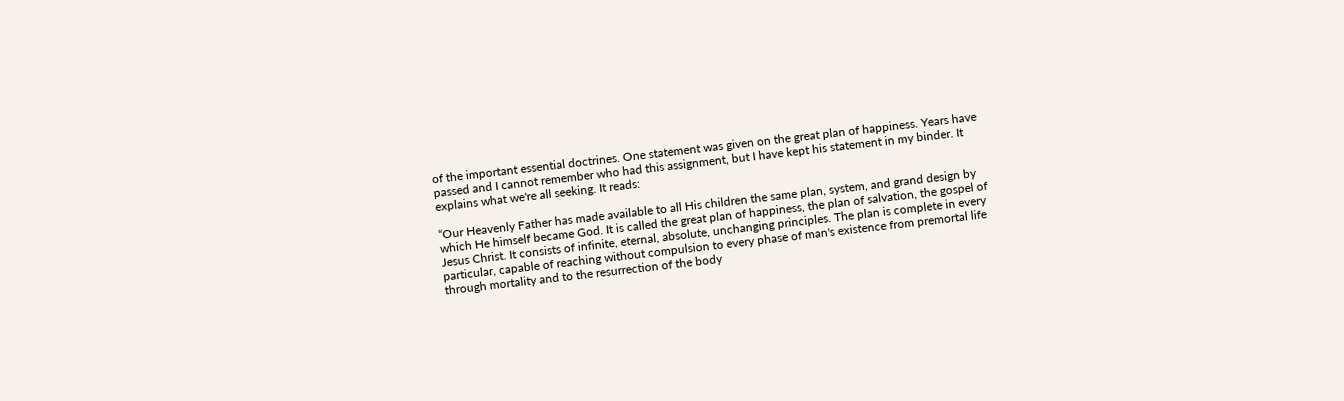of the important essential doctrines. One statement was given on the great plan of happiness. Years have passed and I cannot remember who had this assignment, but I have kept his statement in my binder. It explains what we're all seeking. It reads:

“Our Heavenly Father has made available to all His children the same plan, system, and grand design by which He himself became God. It is called the great plan of happiness, the plan of salvation, the gospel of Jesus Christ. It consists of infinite, eternal, absolute, unchanging principles. The plan is complete in every particular, capable of reaching without compulsion to every phase of man's existence from premortal life through mortality and to the resurrection of the body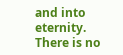and into eternity. There is no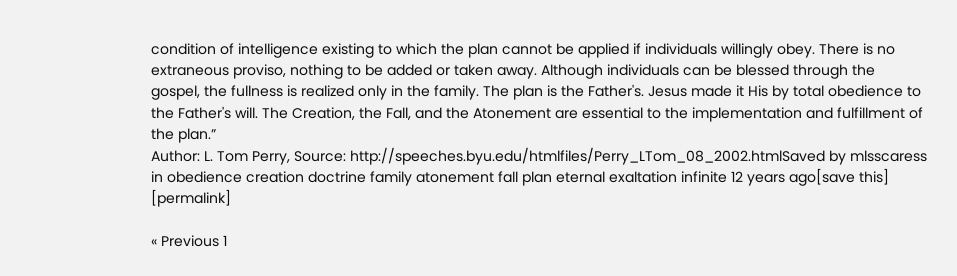condition of intelligence existing to which the plan cannot be applied if individuals willingly obey. There is no extraneous proviso, nothing to be added or taken away. Although individuals can be blessed through the gospel, the fullness is realized only in the family. The plan is the Father's. Jesus made it His by total obedience to the Father's will. The Creation, the Fall, and the Atonement are essential to the implementation and fulfillment of the plan.”
Author: L. Tom Perry, Source: http://speeches.byu.edu/htmlfiles/Perry_LTom_08_2002.htmlSaved by mlsscaress in obedience creation doctrine family atonement fall plan eternal exaltation infinite 12 years ago[save this] [permalink]

« Previous 1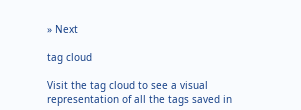» Next

tag cloud

Visit the tag cloud to see a visual representation of all the tags saved in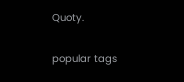Quoty.

popular tags